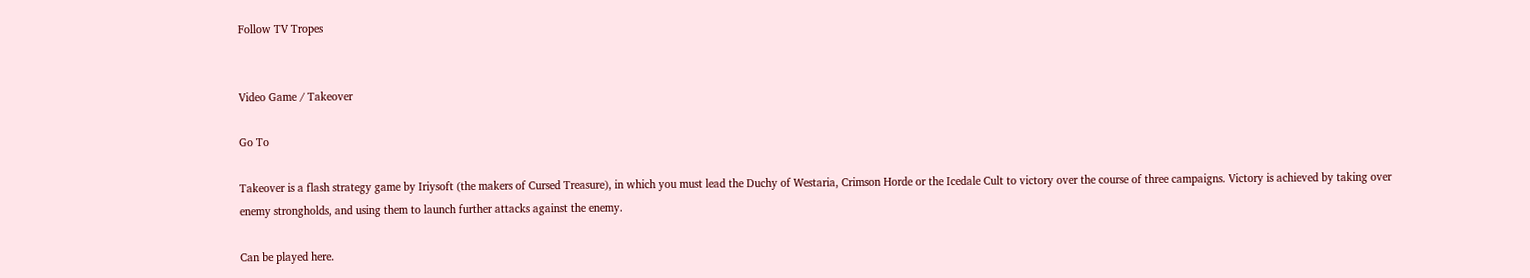Follow TV Tropes


Video Game / Takeover

Go To

Takeover is a flash strategy game by Iriysoft (the makers of Cursed Treasure), in which you must lead the Duchy of Westaria, Crimson Horde or the Icedale Cult to victory over the course of three campaigns. Victory is achieved by taking over enemy strongholds, and using them to launch further attacks against the enemy.

Can be played here.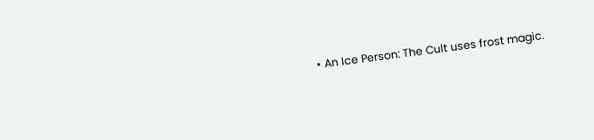• An Ice Person: The Cult uses frost magic.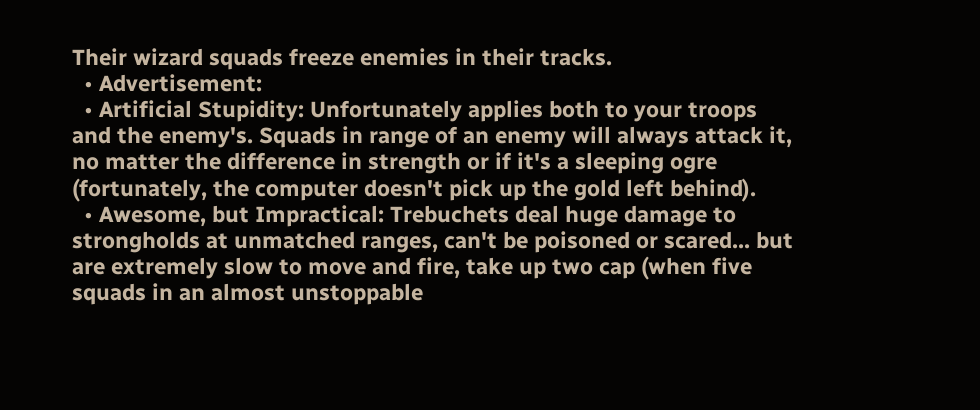Their wizard squads freeze enemies in their tracks.
  • Advertisement:
  • Artificial Stupidity: Unfortunately applies both to your troops and the enemy's. Squads in range of an enemy will always attack it, no matter the difference in strength or if it's a sleeping ogre (fortunately, the computer doesn't pick up the gold left behind).
  • Awesome, but Impractical: Trebuchets deal huge damage to strongholds at unmatched ranges, can't be poisoned or scared... but are extremely slow to move and fire, take up two cap (when five squads in an almost unstoppable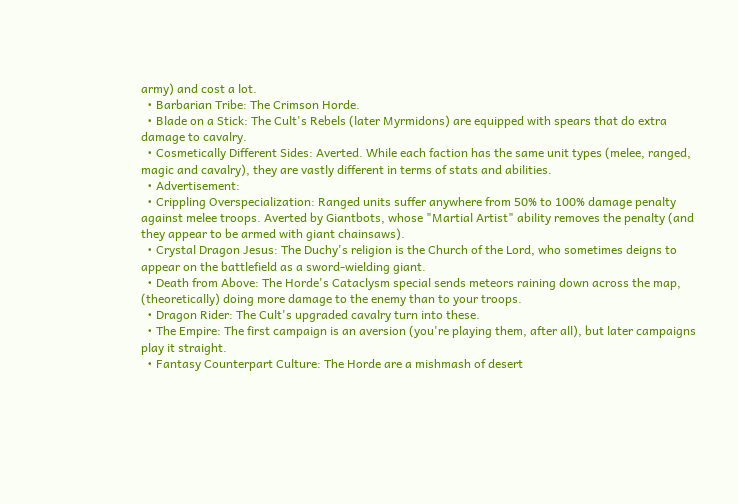army) and cost a lot.
  • Barbarian Tribe: The Crimson Horde.
  • Blade on a Stick: The Cult's Rebels (later Myrmidons) are equipped with spears that do extra damage to cavalry.
  • Cosmetically Different Sides: Averted. While each faction has the same unit types (melee, ranged, magic and cavalry), they are vastly different in terms of stats and abilities.
  • Advertisement:
  • Crippling Overspecialization: Ranged units suffer anywhere from 50% to 100% damage penalty against melee troops. Averted by Giantbots, whose "Martial Artist" ability removes the penalty (and they appear to be armed with giant chainsaws).
  • Crystal Dragon Jesus: The Duchy's religion is the Church of the Lord, who sometimes deigns to appear on the battlefield as a sword-wielding giant.
  • Death from Above: The Horde's Cataclysm special sends meteors raining down across the map, (theoretically) doing more damage to the enemy than to your troops.
  • Dragon Rider: The Cult's upgraded cavalry turn into these.
  • The Empire: The first campaign is an aversion (you're playing them, after all), but later campaigns play it straight.
  • Fantasy Counterpart Culture: The Horde are a mishmash of desert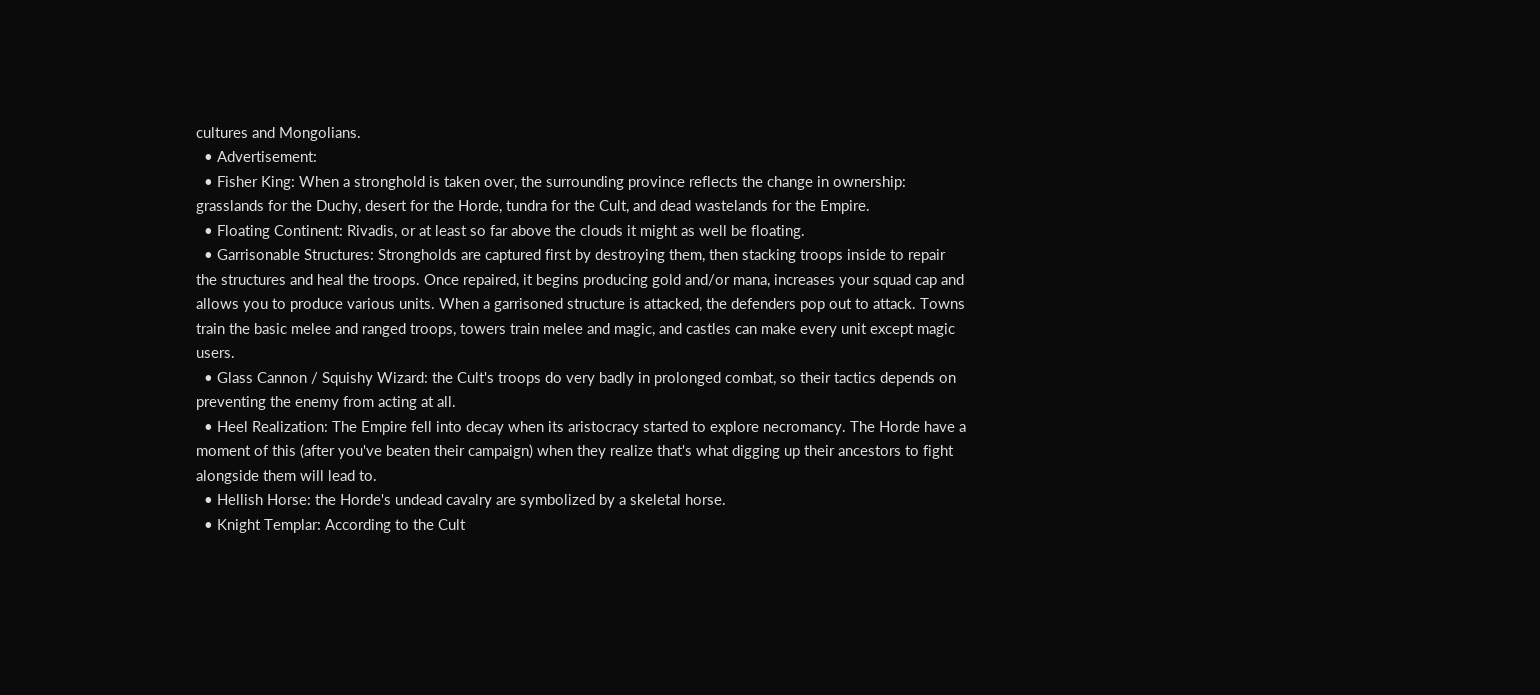cultures and Mongolians.
  • Advertisement:
  • Fisher King: When a stronghold is taken over, the surrounding province reflects the change in ownership: grasslands for the Duchy, desert for the Horde, tundra for the Cult, and dead wastelands for the Empire.
  • Floating Continent: Rivadis, or at least so far above the clouds it might as well be floating.
  • Garrisonable Structures: Strongholds are captured first by destroying them, then stacking troops inside to repair the structures and heal the troops. Once repaired, it begins producing gold and/or mana, increases your squad cap and allows you to produce various units. When a garrisoned structure is attacked, the defenders pop out to attack. Towns train the basic melee and ranged troops, towers train melee and magic, and castles can make every unit except magic users.
  • Glass Cannon / Squishy Wizard: the Cult's troops do very badly in prolonged combat, so their tactics depends on preventing the enemy from acting at all.
  • Heel Realization: The Empire fell into decay when its aristocracy started to explore necromancy. The Horde have a moment of this (after you've beaten their campaign) when they realize that's what digging up their ancestors to fight alongside them will lead to.
  • Hellish Horse: the Horde's undead cavalry are symbolized by a skeletal horse.
  • Knight Templar: According to the Cult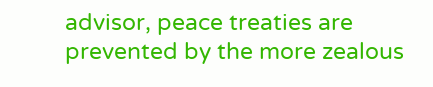advisor, peace treaties are prevented by the more zealous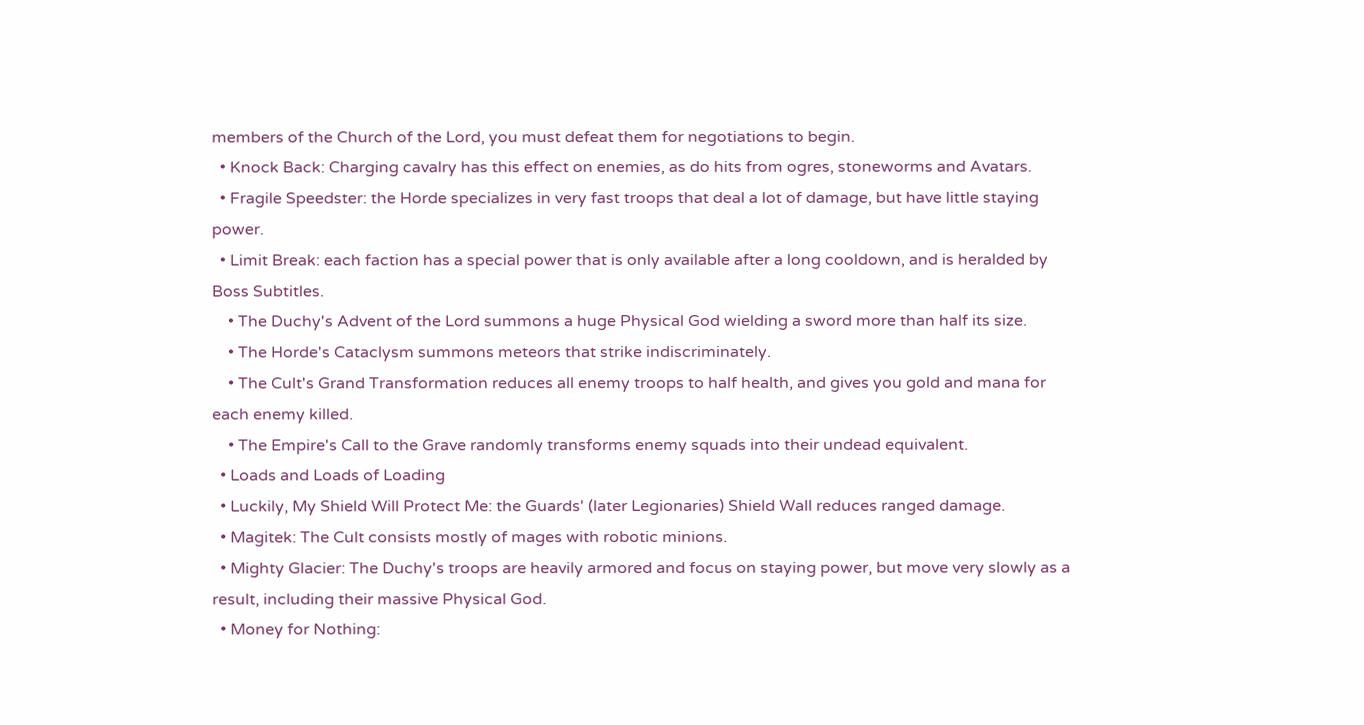members of the Church of the Lord, you must defeat them for negotiations to begin.
  • Knock Back: Charging cavalry has this effect on enemies, as do hits from ogres, stoneworms and Avatars.
  • Fragile Speedster: the Horde specializes in very fast troops that deal a lot of damage, but have little staying power.
  • Limit Break: each faction has a special power that is only available after a long cooldown, and is heralded by Boss Subtitles.
    • The Duchy's Advent of the Lord summons a huge Physical God wielding a sword more than half its size.
    • The Horde's Cataclysm summons meteors that strike indiscriminately.
    • The Cult's Grand Transformation reduces all enemy troops to half health, and gives you gold and mana for each enemy killed.
    • The Empire's Call to the Grave randomly transforms enemy squads into their undead equivalent.
  • Loads and Loads of Loading
  • Luckily, My Shield Will Protect Me: the Guards' (later Legionaries) Shield Wall reduces ranged damage.
  • Magitek: The Cult consists mostly of mages with robotic minions.
  • Mighty Glacier: The Duchy's troops are heavily armored and focus on staying power, but move very slowly as a result, including their massive Physical God.
  • Money for Nothing: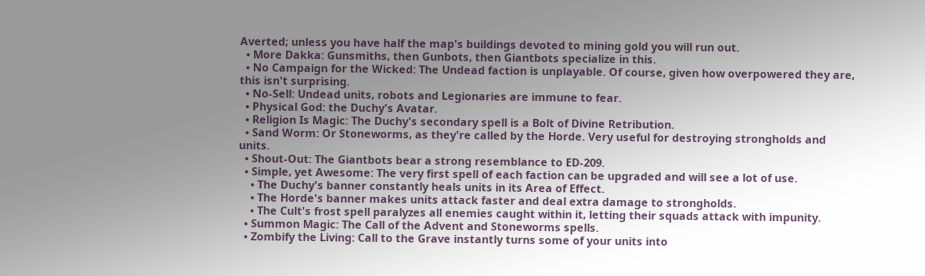Averted; unless you have half the map's buildings devoted to mining gold you will run out.
  • More Dakka: Gunsmiths, then Gunbots, then Giantbots specialize in this.
  • No Campaign for the Wicked: The Undead faction is unplayable. Of course, given how overpowered they are, this isn't surprising.
  • No-Sell: Undead units, robots and Legionaries are immune to fear.
  • Physical God: the Duchy's Avatar.
  • Religion Is Magic: The Duchy's secondary spell is a Bolt of Divine Retribution.
  • Sand Worm: Or Stoneworms, as they're called by the Horde. Very useful for destroying strongholds and units.
  • Shout-Out: The Giantbots bear a strong resemblance to ED-209.
  • Simple, yet Awesome: The very first spell of each faction can be upgraded and will see a lot of use.
    • The Duchy's banner constantly heals units in its Area of Effect.
    • The Horde's banner makes units attack faster and deal extra damage to strongholds.
    • The Cult's frost spell paralyzes all enemies caught within it, letting their squads attack with impunity.
  • Summon Magic: The Call of the Advent and Stoneworms spells.
  • Zombify the Living: Call to the Grave instantly turns some of your units into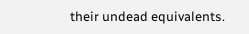their undead equivalents.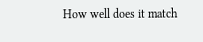How well does it match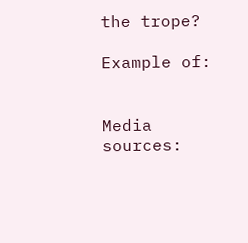the trope?

Example of:


Media sources: